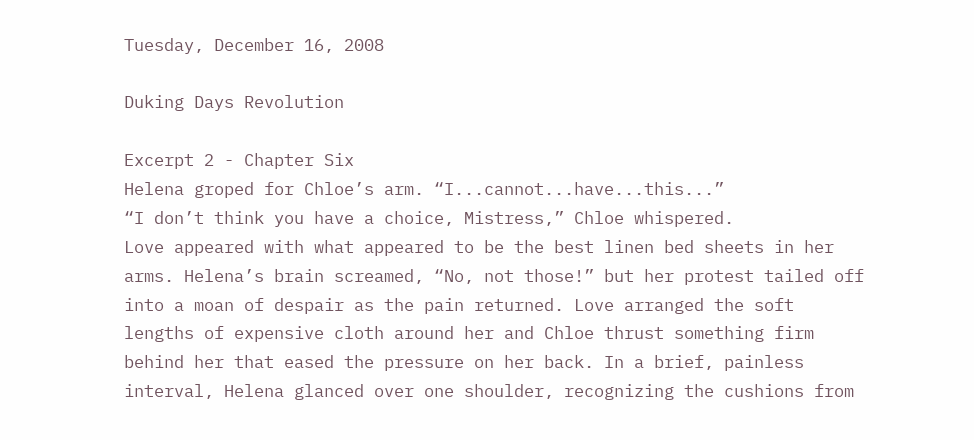Tuesday, December 16, 2008

Duking Days Revolution

Excerpt 2 - Chapter Six
Helena groped for Chloe’s arm. “I...cannot...have...this...”
“I don’t think you have a choice, Mistress,” Chloe whispered.
Love appeared with what appeared to be the best linen bed sheets in her arms. Helena’s brain screamed, “No, not those!” but her protest tailed off into a moan of despair as the pain returned. Love arranged the soft lengths of expensive cloth around her and Chloe thrust something firm behind her that eased the pressure on her back. In a brief, painless interval, Helena glanced over one shoulder, recognizing the cushions from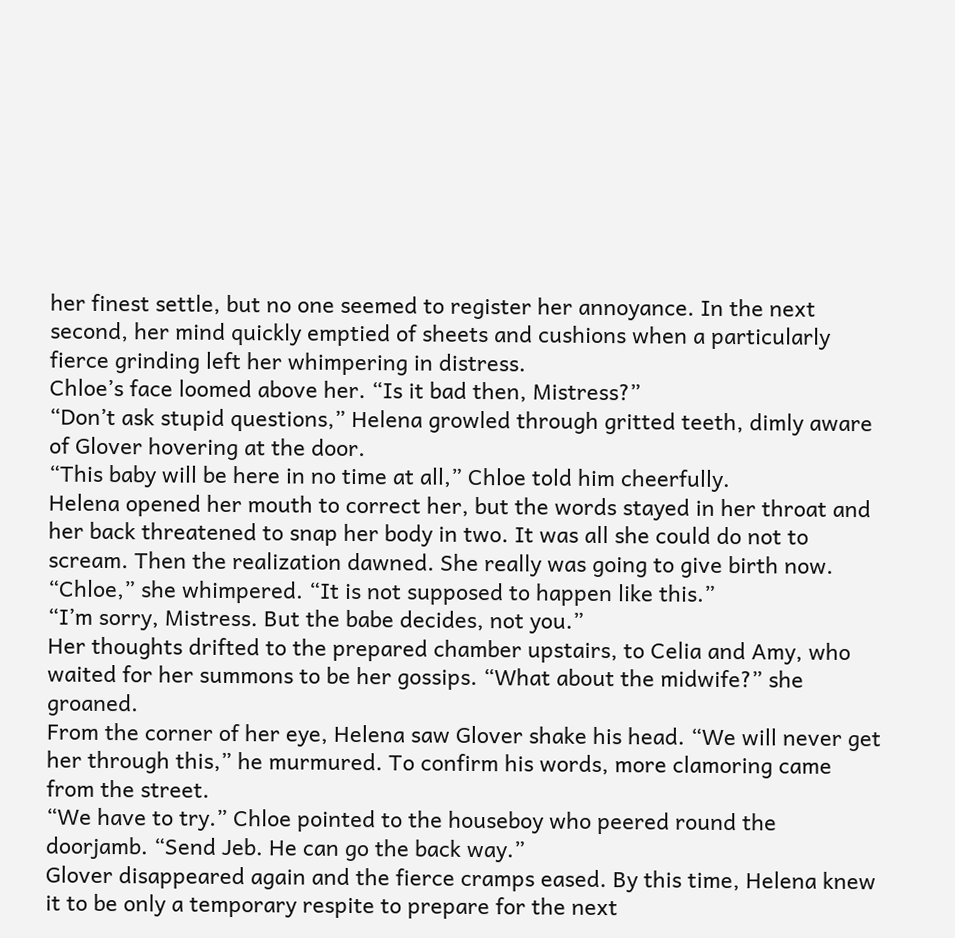her finest settle, but no one seemed to register her annoyance. In the next second, her mind quickly emptied of sheets and cushions when a particularly fierce grinding left her whimpering in distress.
Chloe’s face loomed above her. “Is it bad then, Mistress?”
“Don’t ask stupid questions,” Helena growled through gritted teeth, dimly aware of Glover hovering at the door.
“This baby will be here in no time at all,” Chloe told him cheerfully.
Helena opened her mouth to correct her, but the words stayed in her throat and her back threatened to snap her body in two. It was all she could do not to scream. Then the realization dawned. She really was going to give birth now.
“Chloe,” she whimpered. “It is not supposed to happen like this.”
“I’m sorry, Mistress. But the babe decides, not you.”
Her thoughts drifted to the prepared chamber upstairs, to Celia and Amy, who waited for her summons to be her gossips. “What about the midwife?” she groaned.
From the corner of her eye, Helena saw Glover shake his head. “We will never get her through this,” he murmured. To confirm his words, more clamoring came from the street.
“We have to try.” Chloe pointed to the houseboy who peered round the doorjamb. “Send Jeb. He can go the back way.”
Glover disappeared again and the fierce cramps eased. By this time, Helena knew it to be only a temporary respite to prepare for the next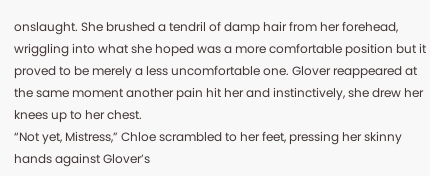onslaught. She brushed a tendril of damp hair from her forehead, wriggling into what she hoped was a more comfortable position but it proved to be merely a less uncomfortable one. Glover reappeared at the same moment another pain hit her and instinctively, she drew her knees up to her chest.
“Not yet, Mistress,” Chloe scrambled to her feet, pressing her skinny hands against Glover’s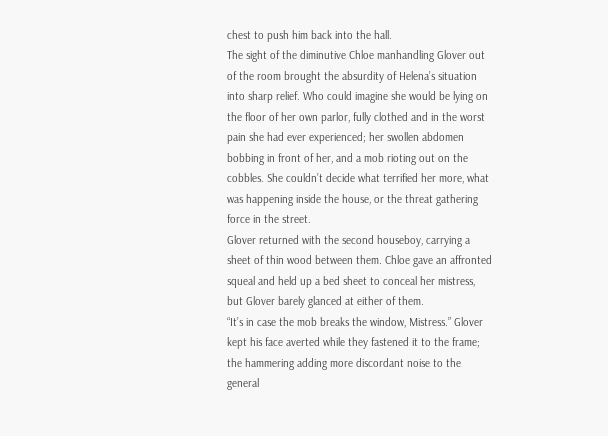chest to push him back into the hall.
The sight of the diminutive Chloe manhandling Glover out of the room brought the absurdity of Helena’s situation into sharp relief. Who could imagine she would be lying on the floor of her own parlor, fully clothed and in the worst pain she had ever experienced; her swollen abdomen bobbing in front of her, and a mob rioting out on the cobbles. She couldn’t decide what terrified her more, what was happening inside the house, or the threat gathering force in the street.
Glover returned with the second houseboy, carrying a sheet of thin wood between them. Chloe gave an affronted squeal and held up a bed sheet to conceal her mistress, but Glover barely glanced at either of them.
“It’s in case the mob breaks the window, Mistress.” Glover kept his face averted while they fastened it to the frame; the hammering adding more discordant noise to the general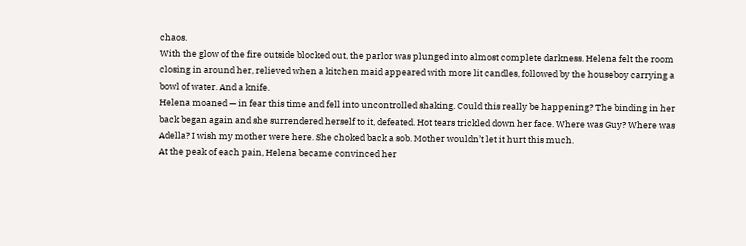chaos.
With the glow of the fire outside blocked out, the parlor was plunged into almost complete darkness. Helena felt the room closing in around her, relieved when a kitchen maid appeared with more lit candles, followed by the houseboy carrying a bowl of water. And a knife.
Helena moaned — in fear this time and fell into uncontrolled shaking. Could this really be happening? The binding in her back began again and she surrendered herself to it, defeated. Hot tears trickled down her face. Where was Guy? Where was Adella? I wish my mother were here. She choked back a sob. Mother wouldn’t let it hurt this much.
At the peak of each pain, Helena became convinced her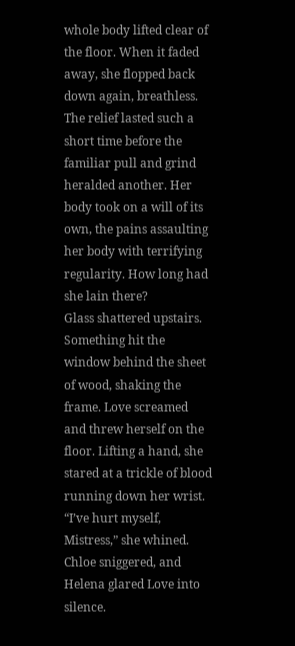whole body lifted clear of the floor. When it faded away, she flopped back down again, breathless. The relief lasted such a short time before the familiar pull and grind heralded another. Her body took on a will of its own, the pains assaulting her body with terrifying regularity. How long had she lain there?
Glass shattered upstairs. Something hit the window behind the sheet of wood, shaking the frame. Love screamed and threw herself on the floor. Lifting a hand, she stared at a trickle of blood running down her wrist. “I’ve hurt myself, Mistress,” she whined.
Chloe sniggered, and Helena glared Love into silence.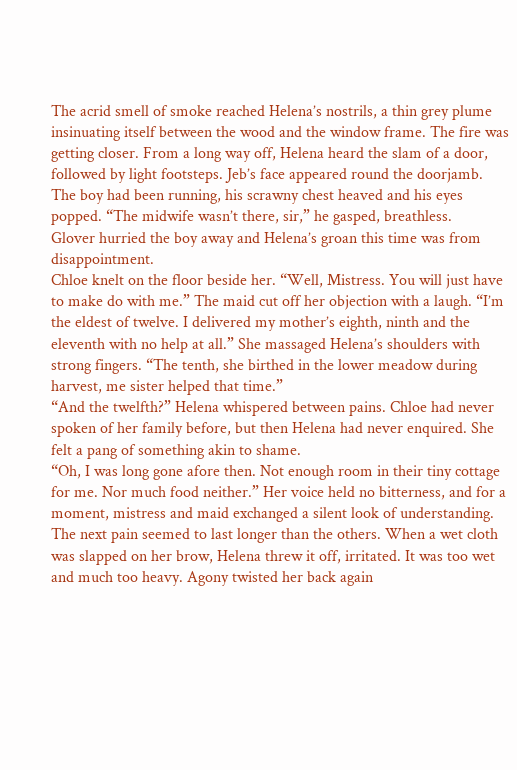The acrid smell of smoke reached Helena’s nostrils, a thin grey plume insinuating itself between the wood and the window frame. The fire was getting closer. From a long way off, Helena heard the slam of a door, followed by light footsteps. Jeb’s face appeared round the doorjamb.
The boy had been running, his scrawny chest heaved and his eyes popped. “The midwife wasn’t there, sir,” he gasped, breathless.
Glover hurried the boy away and Helena’s groan this time was from disappointment.
Chloe knelt on the floor beside her. “Well, Mistress. You will just have to make do with me.” The maid cut off her objection with a laugh. “I’m the eldest of twelve. I delivered my mother’s eighth, ninth and the eleventh with no help at all.” She massaged Helena’s shoulders with strong fingers. “The tenth, she birthed in the lower meadow during harvest, me sister helped that time.”
“And the twelfth?” Helena whispered between pains. Chloe had never spoken of her family before, but then Helena had never enquired. She felt a pang of something akin to shame.
“Oh, I was long gone afore then. Not enough room in their tiny cottage for me. Nor much food neither.” Her voice held no bitterness, and for a moment, mistress and maid exchanged a silent look of understanding.
The next pain seemed to last longer than the others. When a wet cloth was slapped on her brow, Helena threw it off, irritated. It was too wet and much too heavy. Agony twisted her back again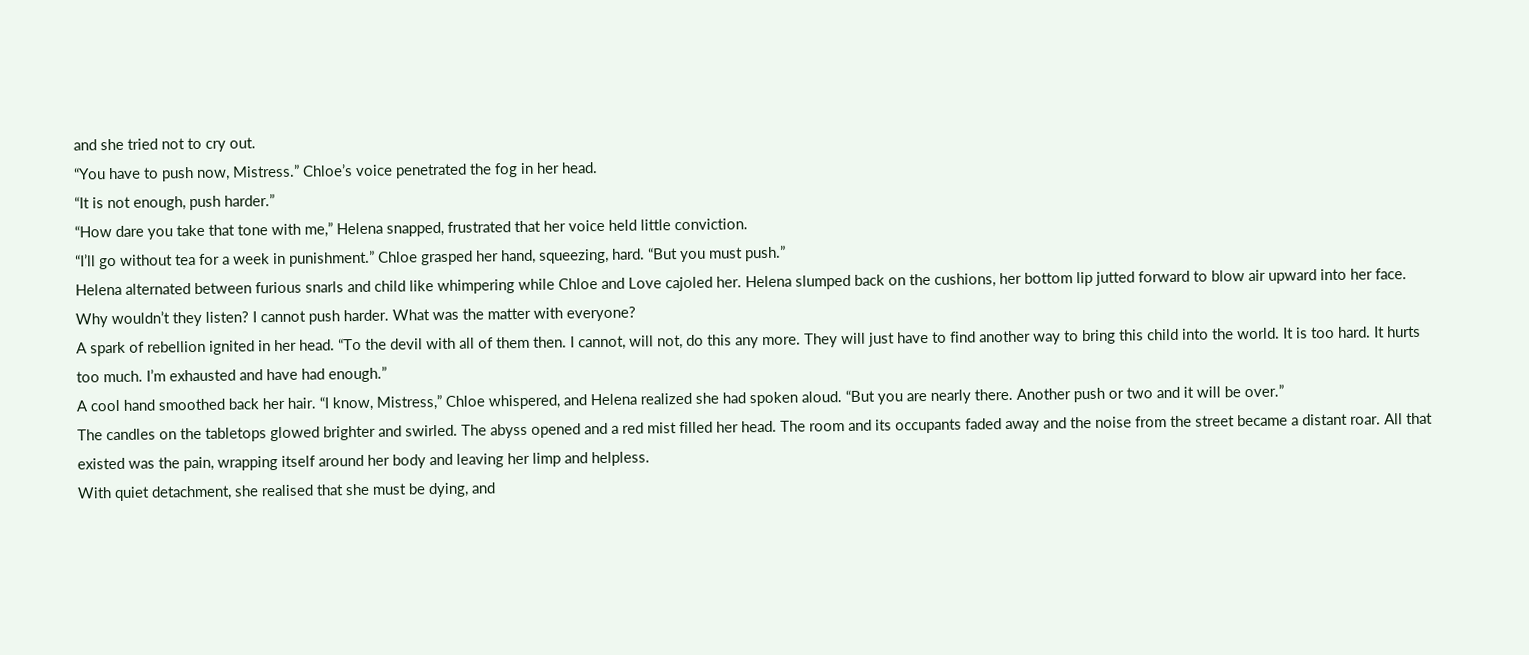and she tried not to cry out.
“You have to push now, Mistress.” Chloe’s voice penetrated the fog in her head.
“It is not enough, push harder.”
“How dare you take that tone with me,” Helena snapped, frustrated that her voice held little conviction.
“I’ll go without tea for a week in punishment.” Chloe grasped her hand, squeezing, hard. “But you must push.”
Helena alternated between furious snarls and child like whimpering while Chloe and Love cajoled her. Helena slumped back on the cushions, her bottom lip jutted forward to blow air upward into her face. Why wouldn’t they listen? I cannot push harder. What was the matter with everyone?
A spark of rebellion ignited in her head. “To the devil with all of them then. I cannot, will not, do this any more. They will just have to find another way to bring this child into the world. It is too hard. It hurts too much. I’m exhausted and have had enough.”
A cool hand smoothed back her hair. “I know, Mistress,” Chloe whispered, and Helena realized she had spoken aloud. “But you are nearly there. Another push or two and it will be over.”
The candles on the tabletops glowed brighter and swirled. The abyss opened and a red mist filled her head. The room and its occupants faded away and the noise from the street became a distant roar. All that existed was the pain, wrapping itself around her body and leaving her limp and helpless.
With quiet detachment, she realised that she must be dying, and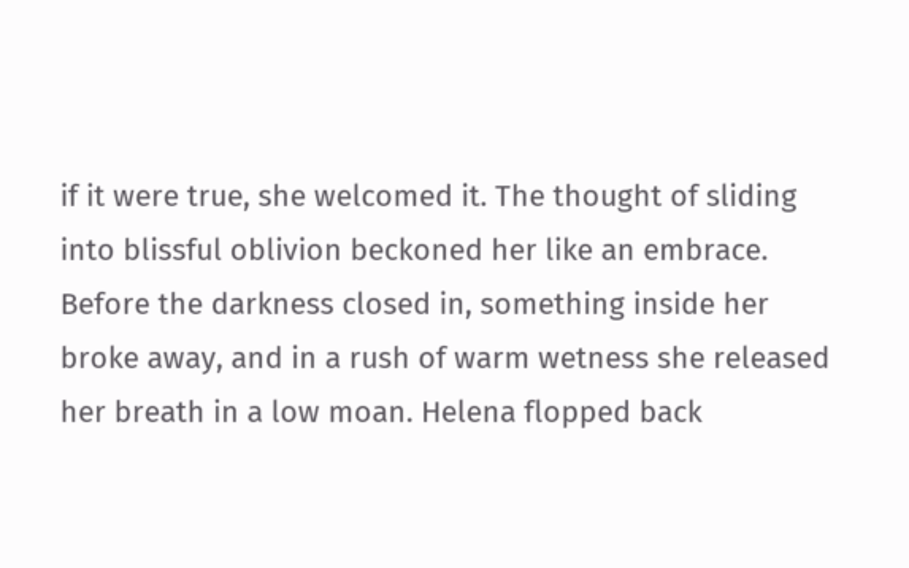if it were true, she welcomed it. The thought of sliding into blissful oblivion beckoned her like an embrace.
Before the darkness closed in, something inside her broke away, and in a rush of warm wetness she released her breath in a low moan. Helena flopped back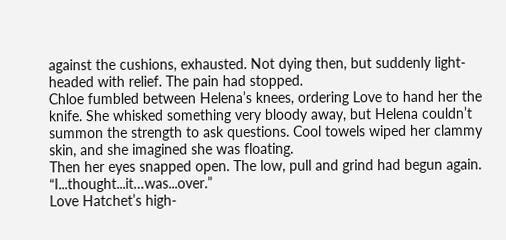against the cushions, exhausted. Not dying then, but suddenly light-headed with relief. The pain had stopped.
Chloe fumbled between Helena’s knees, ordering Love to hand her the knife. She whisked something very bloody away, but Helena couldn’t summon the strength to ask questions. Cool towels wiped her clammy skin, and she imagined she was floating.
Then her eyes snapped open. The low, pull and grind had begun again. “I...thought...it…was...over.”
Love Hatchet’s high-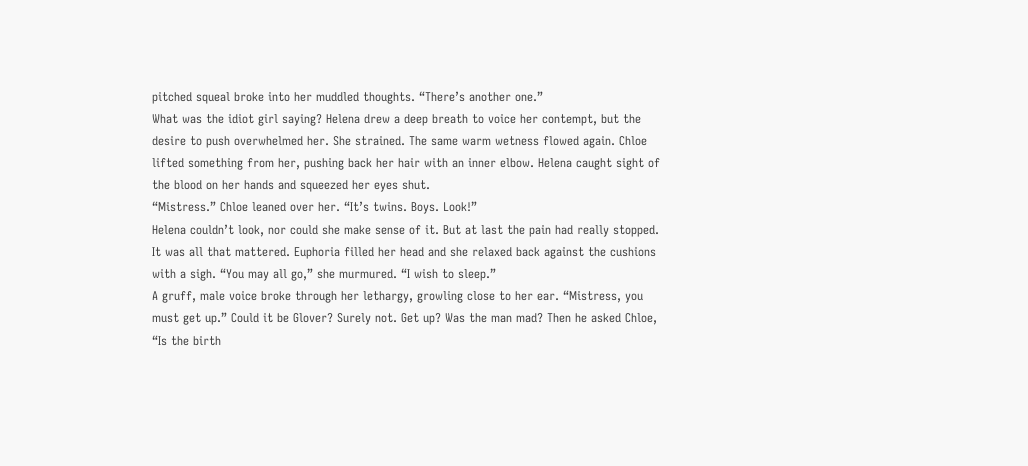pitched squeal broke into her muddled thoughts. “There’s another one.”
What was the idiot girl saying? Helena drew a deep breath to voice her contempt, but the desire to push overwhelmed her. She strained. The same warm wetness flowed again. Chloe lifted something from her, pushing back her hair with an inner elbow. Helena caught sight of the blood on her hands and squeezed her eyes shut.
“Mistress.” Chloe leaned over her. “It’s twins. Boys. Look!”
Helena couldn’t look, nor could she make sense of it. But at last the pain had really stopped. It was all that mattered. Euphoria filled her head and she relaxed back against the cushions with a sigh. “You may all go,” she murmured. “I wish to sleep.”
A gruff, male voice broke through her lethargy, growling close to her ear. “Mistress, you must get up.” Could it be Glover? Surely not. Get up? Was the man mad? Then he asked Chloe, “Is the birth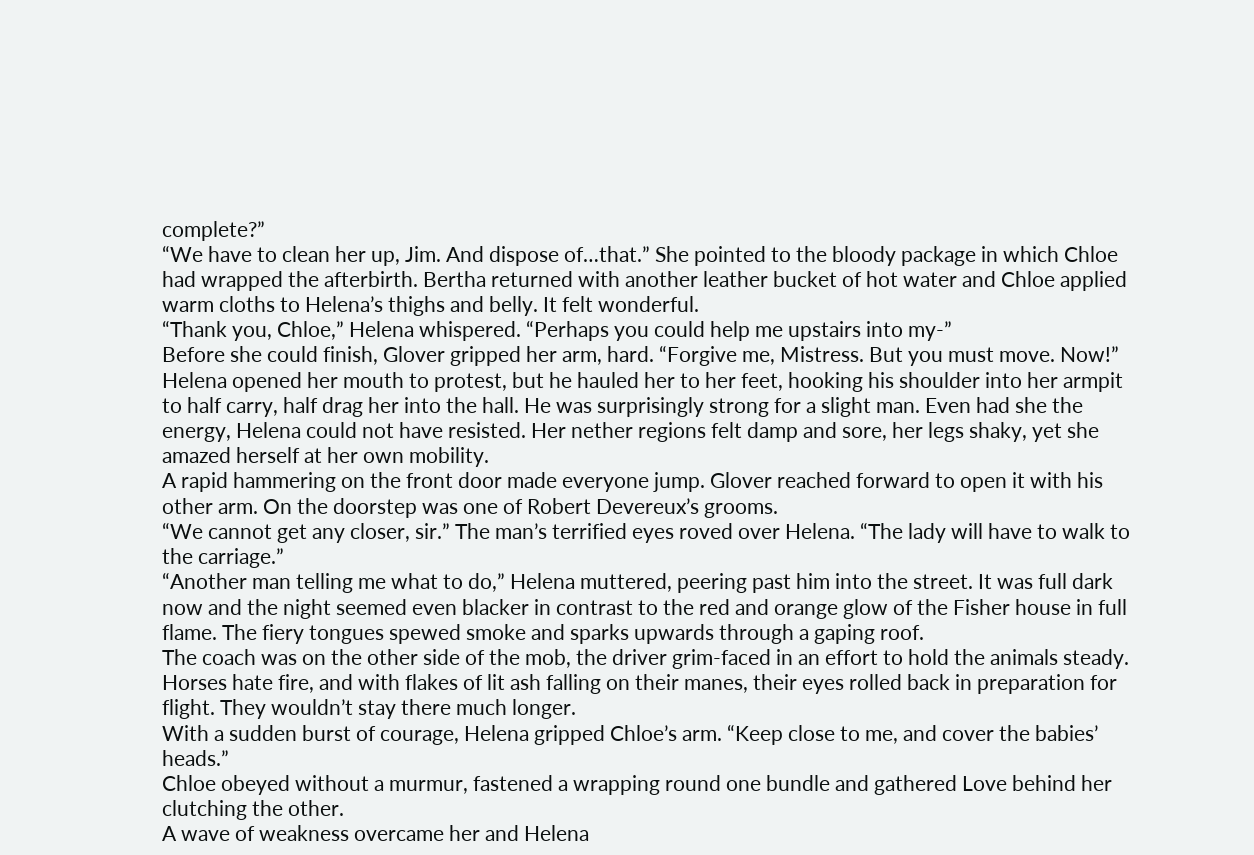complete?”
“We have to clean her up, Jim. And dispose of…that.” She pointed to the bloody package in which Chloe had wrapped the afterbirth. Bertha returned with another leather bucket of hot water and Chloe applied warm cloths to Helena’s thighs and belly. It felt wonderful.
“Thank you, Chloe,” Helena whispered. “Perhaps you could help me upstairs into my-”
Before she could finish, Glover gripped her arm, hard. “Forgive me, Mistress. But you must move. Now!”
Helena opened her mouth to protest, but he hauled her to her feet, hooking his shoulder into her armpit to half carry, half drag her into the hall. He was surprisingly strong for a slight man. Even had she the energy, Helena could not have resisted. Her nether regions felt damp and sore, her legs shaky, yet she amazed herself at her own mobility.
A rapid hammering on the front door made everyone jump. Glover reached forward to open it with his other arm. On the doorstep was one of Robert Devereux’s grooms.
“We cannot get any closer, sir.” The man’s terrified eyes roved over Helena. “The lady will have to walk to the carriage.”
“Another man telling me what to do,” Helena muttered, peering past him into the street. It was full dark now and the night seemed even blacker in contrast to the red and orange glow of the Fisher house in full flame. The fiery tongues spewed smoke and sparks upwards through a gaping roof.
The coach was on the other side of the mob, the driver grim-faced in an effort to hold the animals steady. Horses hate fire, and with flakes of lit ash falling on their manes, their eyes rolled back in preparation for flight. They wouldn’t stay there much longer.
With a sudden burst of courage, Helena gripped Chloe’s arm. “Keep close to me, and cover the babies’ heads.”
Chloe obeyed without a murmur, fastened a wrapping round one bundle and gathered Love behind her clutching the other.
A wave of weakness overcame her and Helena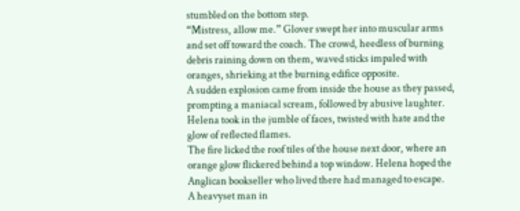stumbled on the bottom step.
“Mistress, allow me.” Glover swept her into muscular arms and set off toward the coach. The crowd, heedless of burning debris raining down on them, waved sticks impaled with oranges, shrieking at the burning edifice opposite.
A sudden explosion came from inside the house as they passed, prompting a maniacal scream, followed by abusive laughter. Helena took in the jumble of faces, twisted with hate and the glow of reflected flames.
The fire licked the roof tiles of the house next door, where an orange glow flickered behind a top window. Helena hoped the Anglican bookseller who lived there had managed to escape.
A heavyset man in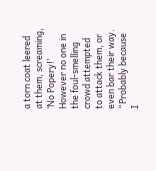a torn coat leered at them, screaming, ‘No Popery!’ However no one in the foul-smelling crowd attempted to attack them, or even bar their way.
“Probably because I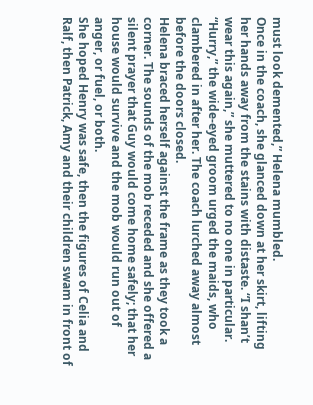must look demented,” Helena mumbled.
Once in the coach, she glanced down at her skirt, lifting her hands away from the stains with distaste. “I shan’t wear this again,” she muttered to no one in particular.
“Hurry,” the wide-eyed groom urged the maids, who clambered in after her. The coach lurched away almost before the doors closed.
Helena braced herself against the frame as they took a corner. The sounds of the mob receded and she offered a silent prayer that Guy would come home safely; that her house would survive and the mob would run out of anger, or fuel, or both.
She hoped Henry was safe, then the figures of Celia and Ralf, then Patrick, Amy and their children swam in front of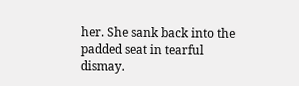her. She sank back into the padded seat in tearful dismay.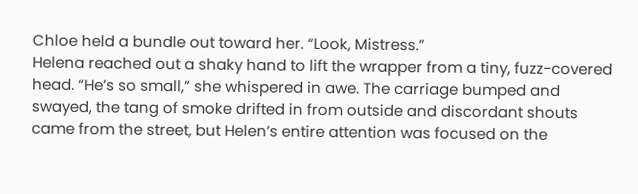Chloe held a bundle out toward her. “Look, Mistress.”
Helena reached out a shaky hand to lift the wrapper from a tiny, fuzz-covered head. “He’s so small,” she whispered in awe. The carriage bumped and swayed, the tang of smoke drifted in from outside and discordant shouts came from the street, but Helen’s entire attention was focused on the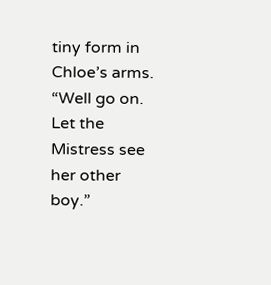tiny form in Chloe’s arms.
“Well go on. Let the Mistress see her other boy.”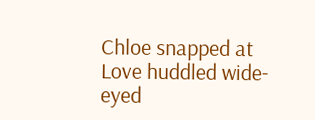Chloe snapped at Love huddled wide-eyed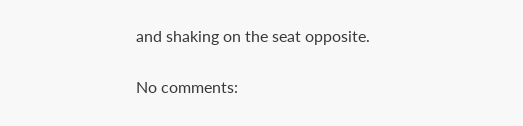and shaking on the seat opposite.

No comments: